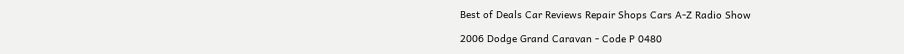Best of Deals Car Reviews Repair Shops Cars A-Z Radio Show

2006 Dodge Grand Caravan - Code P 0480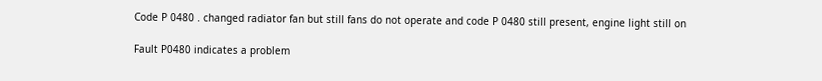Code P 0480 . changed radiator fan but still fans do not operate and code P 0480 still present, engine light still on

Fault P0480 indicates a problem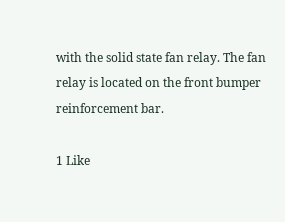with the solid state fan relay. The fan relay is located on the front bumper reinforcement bar.

1 Like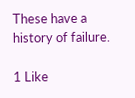These have a history of failure.

1 Like